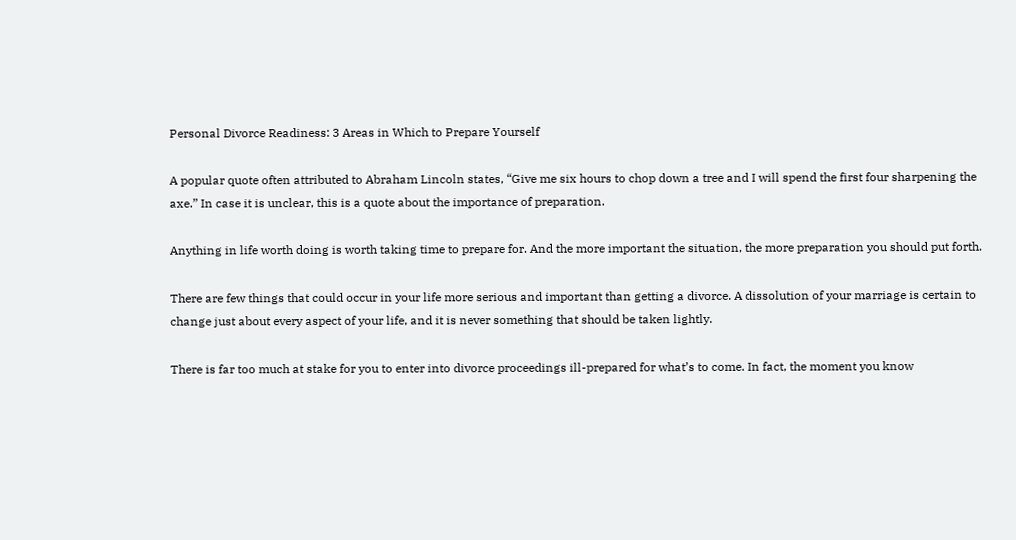Personal Divorce Readiness: 3 Areas in Which to Prepare Yourself

A popular quote often attributed to Abraham Lincoln states, “Give me six hours to chop down a tree and I will spend the first four sharpening the axe.” In case it is unclear, this is a quote about the importance of preparation.

Anything in life worth doing is worth taking time to prepare for. And the more important the situation, the more preparation you should put forth.

There are few things that could occur in your life more serious and important than getting a divorce. A dissolution of your marriage is certain to change just about every aspect of your life, and it is never something that should be taken lightly.

There is far too much at stake for you to enter into divorce proceedings ill-prepared for what’s to come. In fact, the moment you know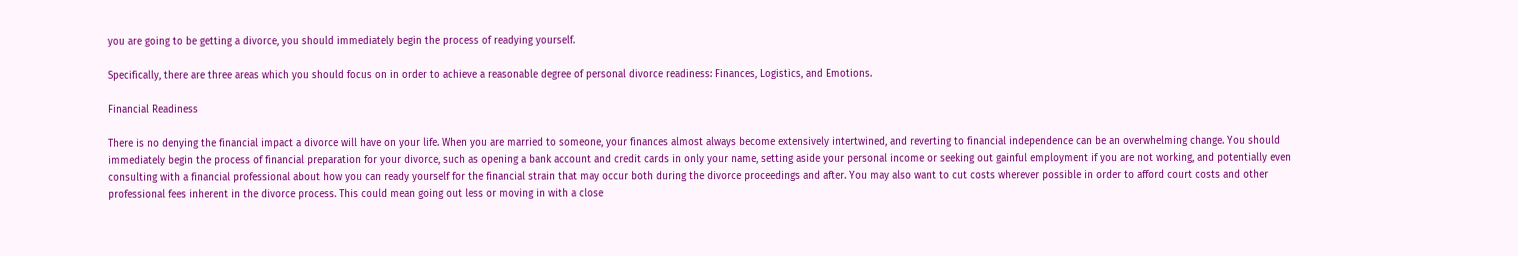you are going to be getting a divorce, you should immediately begin the process of readying yourself.

Specifically, there are three areas which you should focus on in order to achieve a reasonable degree of personal divorce readiness: Finances, Logistics, and Emotions.

Financial Readiness

There is no denying the financial impact a divorce will have on your life. When you are married to someone, your finances almost always become extensively intertwined, and reverting to financial independence can be an overwhelming change. You should immediately begin the process of financial preparation for your divorce, such as opening a bank account and credit cards in only your name, setting aside your personal income or seeking out gainful employment if you are not working, and potentially even consulting with a financial professional about how you can ready yourself for the financial strain that may occur both during the divorce proceedings and after. You may also want to cut costs wherever possible in order to afford court costs and other professional fees inherent in the divorce process. This could mean going out less or moving in with a close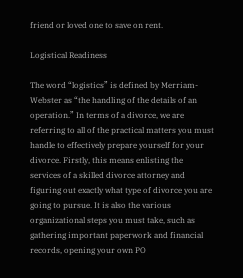friend or loved one to save on rent.

Logistical Readiness

The word “logistics” is defined by Merriam-Webster as “the handling of the details of an operation.” In terms of a divorce, we are referring to all of the practical matters you must handle to effectively prepare yourself for your divorce. Firstly, this means enlisting the services of a skilled divorce attorney and figuring out exactly what type of divorce you are going to pursue. It is also the various organizational steps you must take, such as gathering important paperwork and financial records, opening your own PO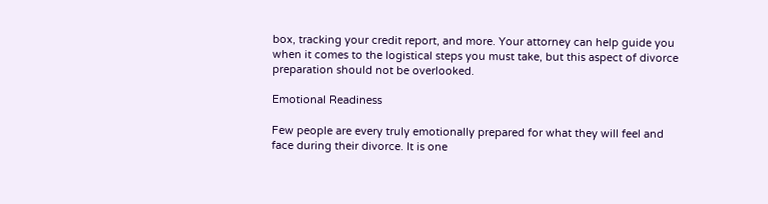box, tracking your credit report, and more. Your attorney can help guide you when it comes to the logistical steps you must take, but this aspect of divorce preparation should not be overlooked.

Emotional Readiness

Few people are every truly emotionally prepared for what they will feel and face during their divorce. It is one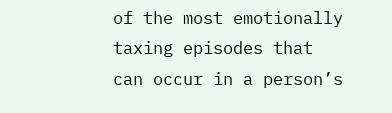of the most emotionally taxing episodes that can occur in a person’s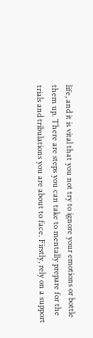life, and it is vital that you not try to ignore your emotions or bottle them up. There are steps you can take to mentally prepare for the trials and tribulations you are about to face. Firstly, rely on a support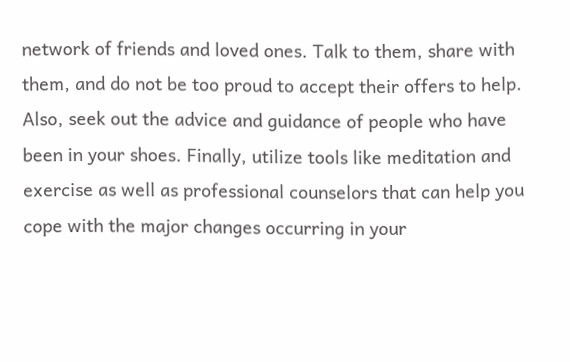network of friends and loved ones. Talk to them, share with them, and do not be too proud to accept their offers to help. Also, seek out the advice and guidance of people who have been in your shoes. Finally, utilize tools like meditation and exercise as well as professional counselors that can help you cope with the major changes occurring in your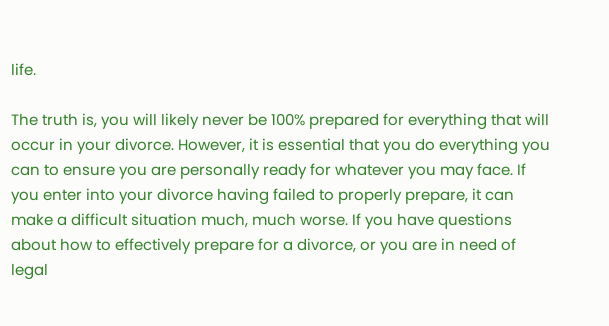life.

The truth is, you will likely never be 100% prepared for everything that will occur in your divorce. However, it is essential that you do everything you can to ensure you are personally ready for whatever you may face. If you enter into your divorce having failed to properly prepare, it can make a difficult situation much, much worse. If you have questions about how to effectively prepare for a divorce, or you are in need of legal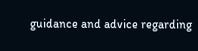guidance and advice regarding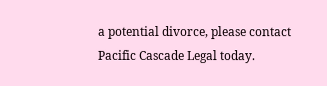a potential divorce, please contact Pacific Cascade Legal today.